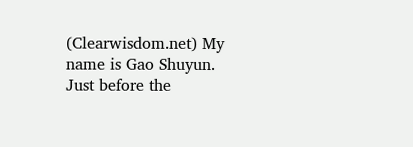(Clearwisdom.net) My name is Gao Shuyun. Just before the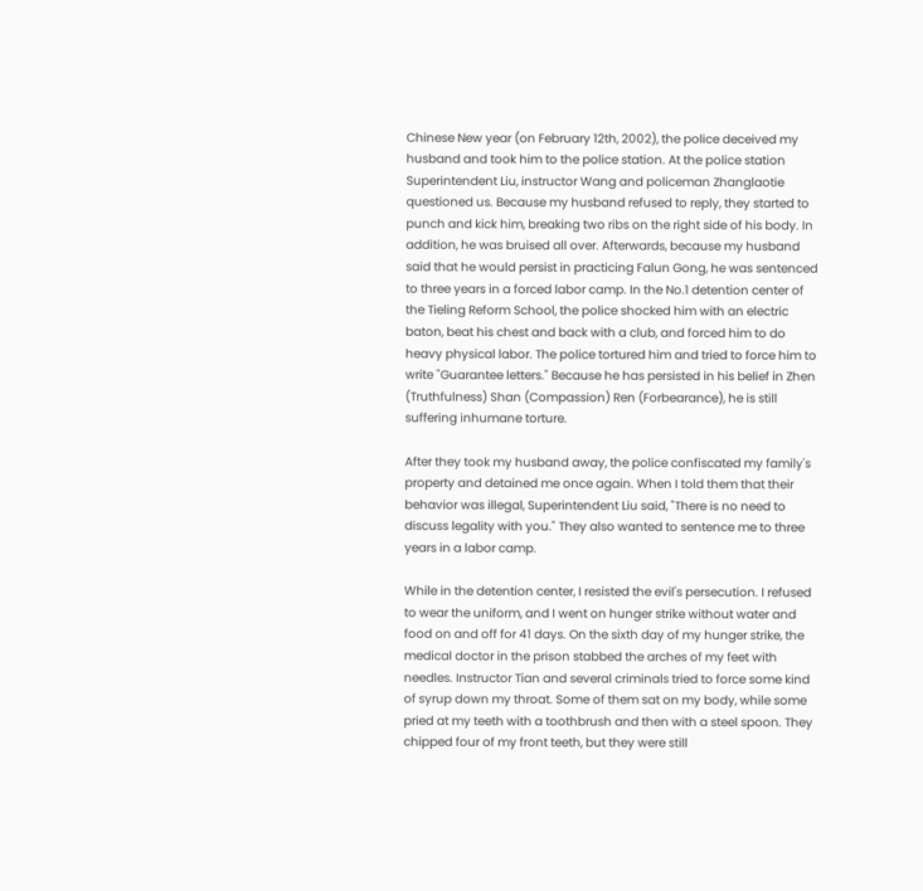Chinese New year (on February 12th, 2002), the police deceived my husband and took him to the police station. At the police station Superintendent Liu, instructor Wang and policeman Zhanglaotie questioned us. Because my husband refused to reply, they started to punch and kick him, breaking two ribs on the right side of his body. In addition, he was bruised all over. Afterwards, because my husband said that he would persist in practicing Falun Gong, he was sentenced to three years in a forced labor camp. In the No.1 detention center of the Tieling Reform School, the police shocked him with an electric baton, beat his chest and back with a club, and forced him to do heavy physical labor. The police tortured him and tried to force him to write "Guarantee letters." Because he has persisted in his belief in Zhen (Truthfulness) Shan (Compassion) Ren (Forbearance), he is still suffering inhumane torture.

After they took my husband away, the police confiscated my family's property and detained me once again. When I told them that their behavior was illegal, Superintendent Liu said, "There is no need to discuss legality with you." They also wanted to sentence me to three years in a labor camp.

While in the detention center, I resisted the evil's persecution. I refused to wear the uniform, and I went on hunger strike without water and food on and off for 41 days. On the sixth day of my hunger strike, the medical doctor in the prison stabbed the arches of my feet with needles. Instructor Tian and several criminals tried to force some kind of syrup down my throat. Some of them sat on my body, while some pried at my teeth with a toothbrush and then with a steel spoon. They chipped four of my front teeth, but they were still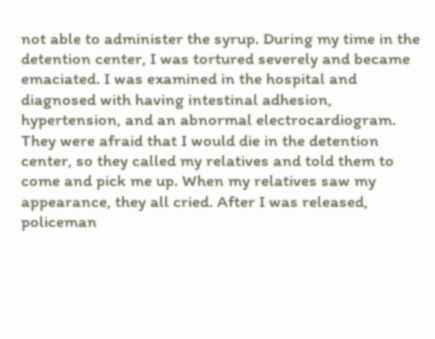not able to administer the syrup. During my time in the detention center, I was tortured severely and became emaciated. I was examined in the hospital and diagnosed with having intestinal adhesion, hypertension, and an abnormal electrocardiogram. They were afraid that I would die in the detention center, so they called my relatives and told them to come and pick me up. When my relatives saw my appearance, they all cried. After I was released, policeman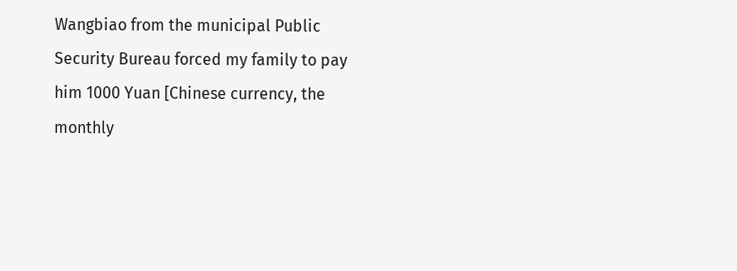Wangbiao from the municipal Public Security Bureau forced my family to pay him 1000 Yuan [Chinese currency, the monthly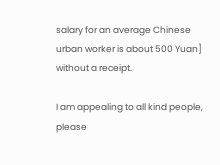salary for an average Chinese urban worker is about 500 Yuan] without a receipt.

I am appealing to all kind people, please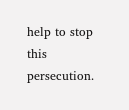help to stop this persecution.